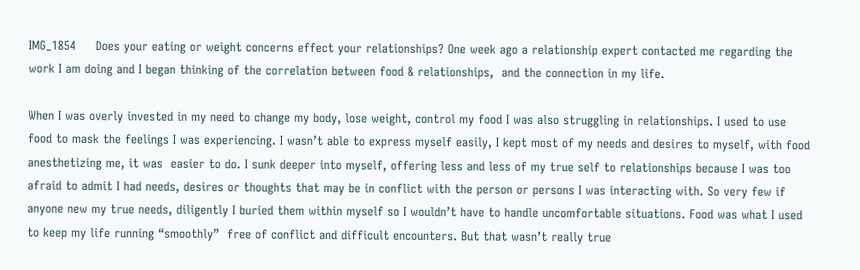IMG_1854     Does your eating or weight concerns effect your relationships? One week ago a relationship expert contacted me regarding the work I am doing and I began thinking of the correlation between food & relationships,  and the connection in my life.

When I was overly invested in my need to change my body, lose weight, control my food I was also struggling in relationships. I used to use food to mask the feelings I was experiencing. I wasn’t able to express myself easily, I kept most of my needs and desires to myself, with food  anesthetizing me, it was  easier to do. I sunk deeper into myself, offering less and less of my true self to relationships because I was too afraid to admit I had needs, desires or thoughts that may be in conflict with the person or persons I was interacting with. So very few if anyone new my true needs, diligently I buried them within myself so I wouldn’t have to handle uncomfortable situations. Food was what I used to keep my life running “smoothly”  free of conflict and difficult encounters. But that wasn’t really true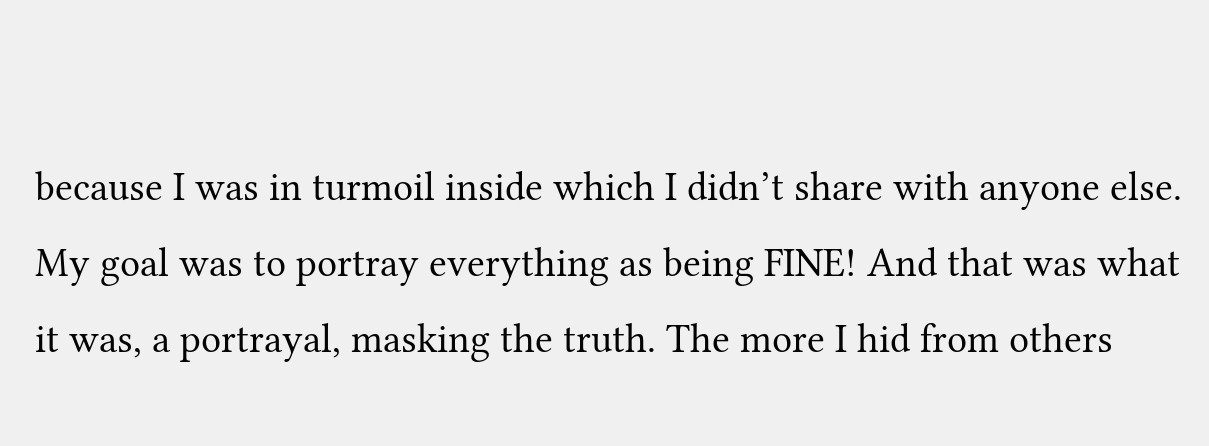because I was in turmoil inside which I didn’t share with anyone else. My goal was to portray everything as being FINE! And that was what it was, a portrayal, masking the truth. The more I hid from others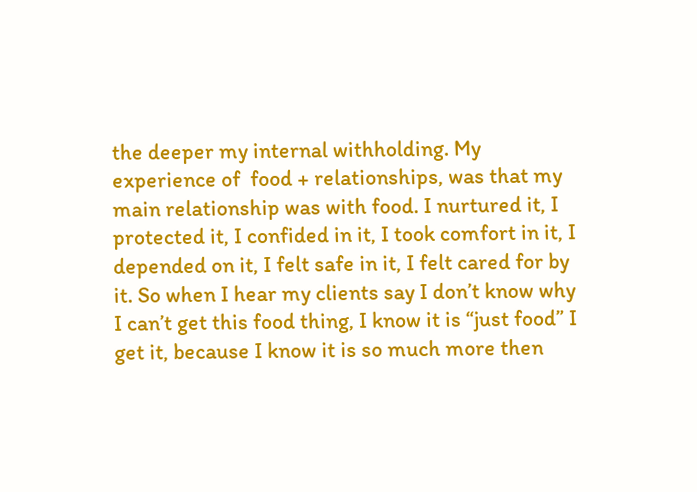the deeper my internal withholding. My experience of  food + relationships, was that my main relationship was with food. I nurtured it, I protected it, I confided in it, I took comfort in it, I depended on it, I felt safe in it, I felt cared for by it. So when I hear my clients say I don’t know why I can’t get this food thing, I know it is “just food” I get it, because I know it is so much more then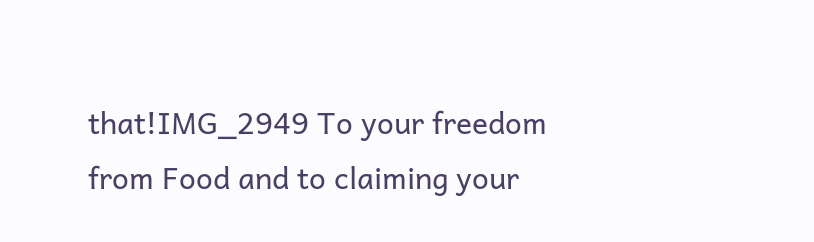that!IMG_2949 To your freedom from Food and to claiming your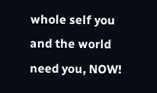whole self you and the world need you, NOW!